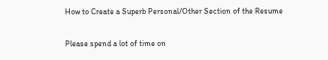How to Create a Superb Personal/Other Section of the Resume

Please spend a lot of time on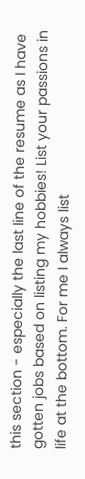this section - especially the last line of the resume as I have gotten jobs based on listing my hobbies! List your passions in life at the bottom. For me I always list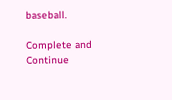baseball.

Complete and Continue